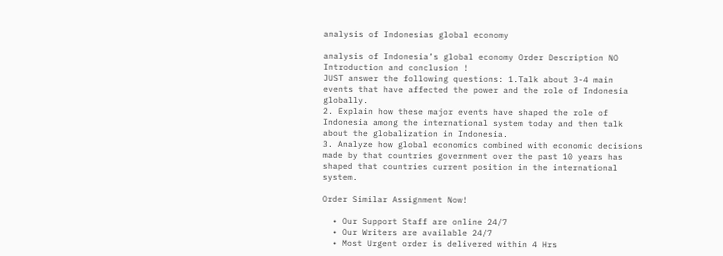analysis of Indonesias global economy

analysis of Indonesia’s global economy Order Description NO Introduction and conclusion !
JUST answer the following questions: 1.Talk about 3-4 main events that have affected the power and the role of Indonesia globally.
2. Explain how these major events have shaped the role of Indonesia among the international system today and then talk about the globalization in Indonesia.
3. Analyze how global economics combined with economic decisions made by that countries government over the past 10 years has shaped that countries current position in the international system.

Order Similar Assignment Now!

  • Our Support Staff are online 24/7
  • Our Writers are available 24/7
  • Most Urgent order is delivered within 4 Hrs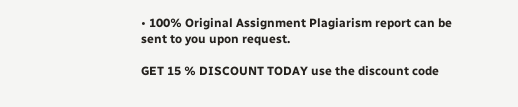• 100% Original Assignment Plagiarism report can be sent to you upon request.

GET 15 % DISCOUNT TODAY use the discount code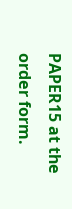PAPER15 at the order form.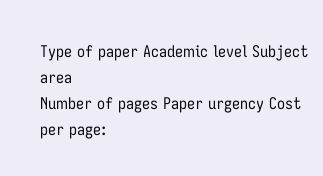Type of paper Academic level Subject area
Number of pages Paper urgency Cost per page: